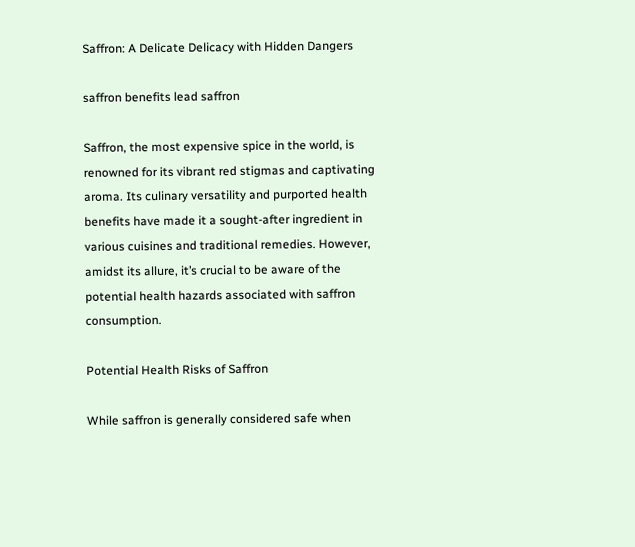Saffron: A Delicate Delicacy with Hidden Dangers

saffron benefits lead saffron

Saffron, the most expensive spice in the world, is renowned for its vibrant red stigmas and captivating aroma. Its culinary versatility and purported health benefits have made it a sought-after ingredient in various cuisines and traditional remedies. However, amidst its allure, it’s crucial to be aware of the potential health hazards associated with saffron consumption.

Potential Health Risks of Saffron

While saffron is generally considered safe when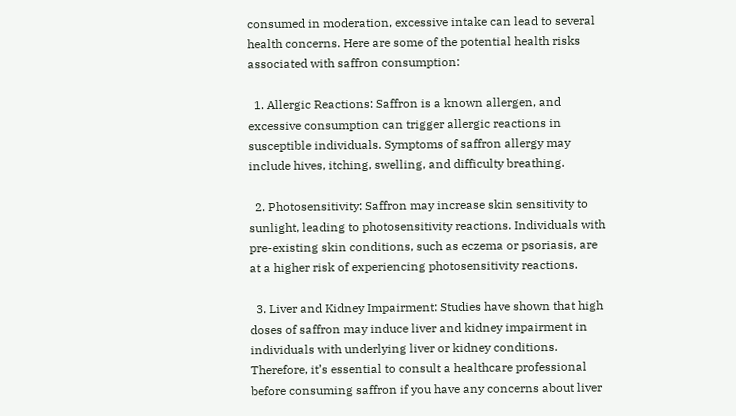consumed in moderation, excessive intake can lead to several health concerns. Here are some of the potential health risks associated with saffron consumption:

  1. Allergic Reactions: Saffron is a known allergen, and excessive consumption can trigger allergic reactions in susceptible individuals. Symptoms of saffron allergy may include hives, itching, swelling, and difficulty breathing.

  2. Photosensitivity: Saffron may increase skin sensitivity to sunlight, leading to photosensitivity reactions. Individuals with pre-existing skin conditions, such as eczema or psoriasis, are at a higher risk of experiencing photosensitivity reactions.

  3. Liver and Kidney Impairment: Studies have shown that high doses of saffron may induce liver and kidney impairment in individuals with underlying liver or kidney conditions. Therefore, it’s essential to consult a healthcare professional before consuming saffron if you have any concerns about liver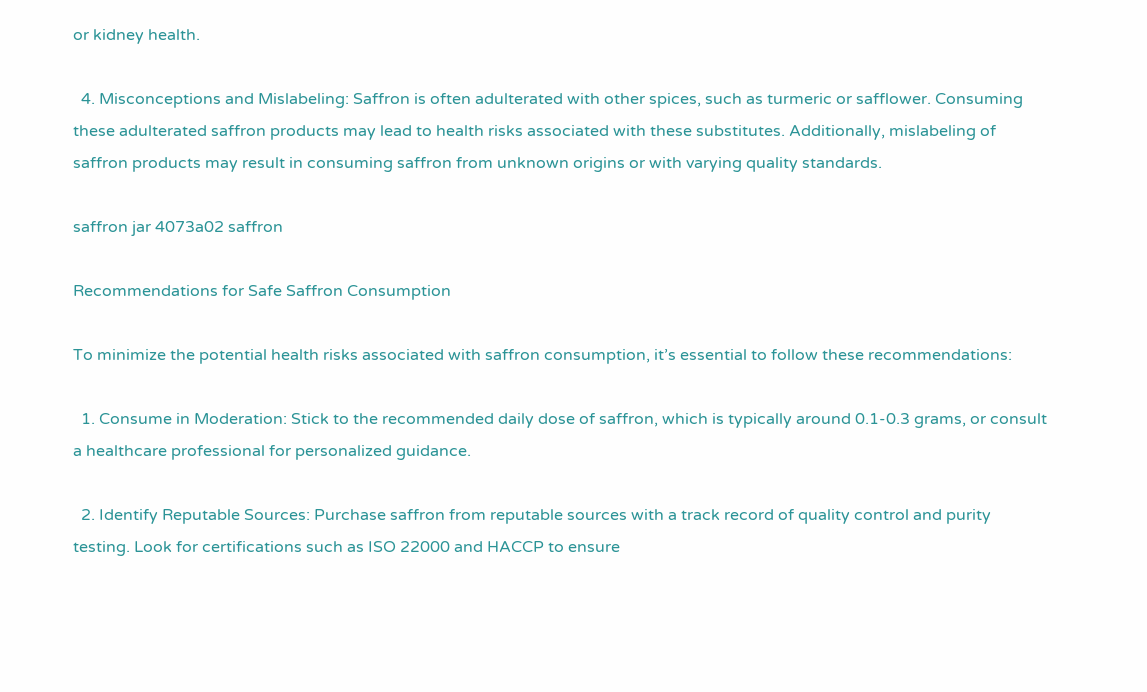or kidney health.

  4. Misconceptions and Mislabeling: Saffron is often adulterated with other spices, such as turmeric or safflower. Consuming these adulterated saffron products may lead to health risks associated with these substitutes. Additionally, mislabeling of saffron products may result in consuming saffron from unknown origins or with varying quality standards.

saffron jar 4073a02 saffron

Recommendations for Safe Saffron Consumption

To minimize the potential health risks associated with saffron consumption, it’s essential to follow these recommendations:

  1. Consume in Moderation: Stick to the recommended daily dose of saffron, which is typically around 0.1-0.3 grams, or consult a healthcare professional for personalized guidance.

  2. Identify Reputable Sources: Purchase saffron from reputable sources with a track record of quality control and purity testing. Look for certifications such as ISO 22000 and HACCP to ensure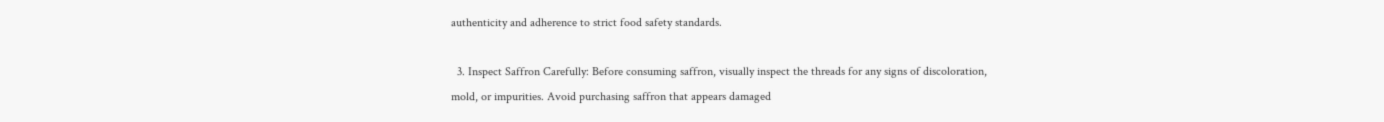authenticity and adherence to strict food safety standards.

  3. Inspect Saffron Carefully: Before consuming saffron, visually inspect the threads for any signs of discoloration, mold, or impurities. Avoid purchasing saffron that appears damaged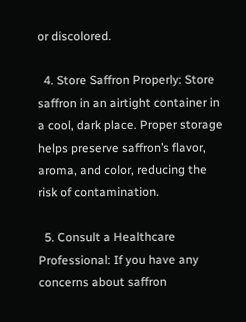or discolored.

  4. Store Saffron Properly: Store saffron in an airtight container in a cool, dark place. Proper storage helps preserve saffron’s flavor, aroma, and color, reducing the risk of contamination.

  5. Consult a Healthcare Professional: If you have any concerns about saffron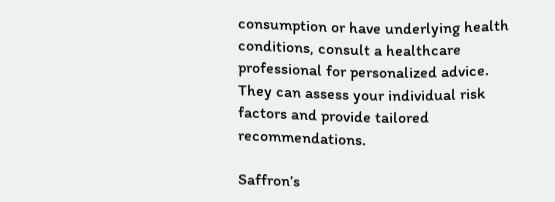consumption or have underlying health conditions, consult a healthcare professional for personalized advice. They can assess your individual risk factors and provide tailored recommendations.

Saffron’s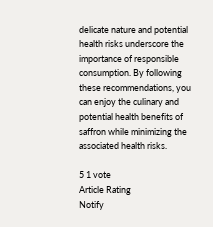delicate nature and potential health risks underscore the importance of responsible consumption. By following these recommendations, you can enjoy the culinary and potential health benefits of saffron while minimizing the associated health risks.

5 1 vote
Article Rating
Notify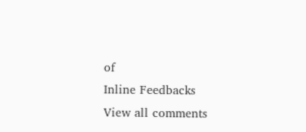of
Inline Feedbacks
View all comments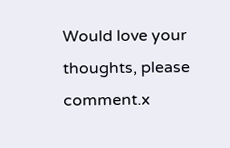Would love your thoughts, please comment.x